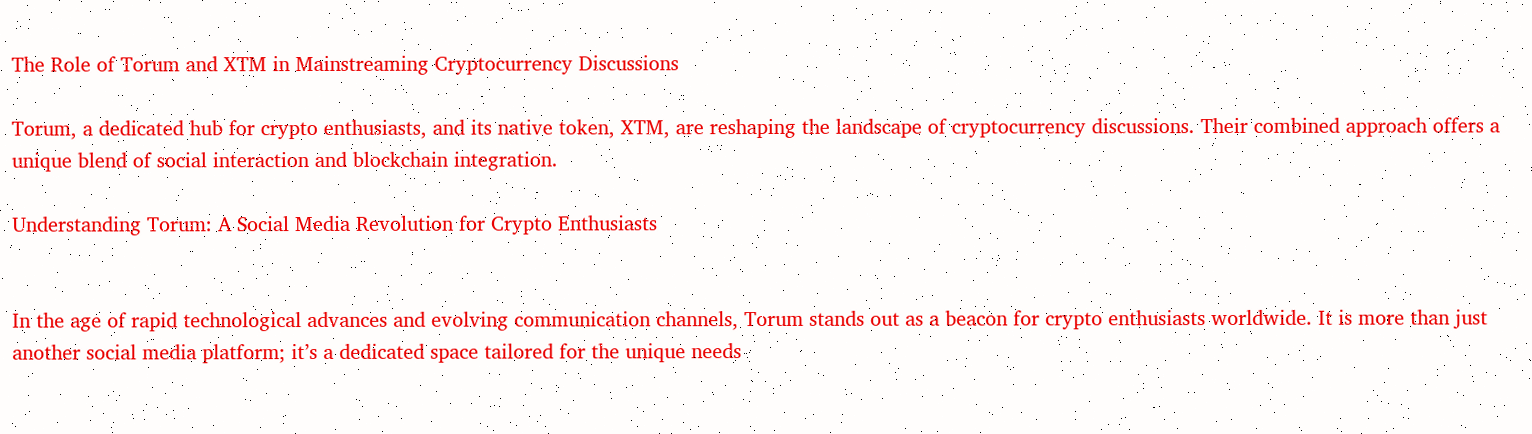The Role of Torum and XTM in Mainstreaming Cryptocurrency Discussions

Torum, a dedicated hub for crypto enthusiasts, and its native token, XTM, are reshaping the landscape of cryptocurrency discussions. Their combined approach offers a unique blend of social interaction and blockchain integration.

Understanding Torum: A Social Media Revolution for Crypto Enthusiasts


In the age of rapid technological advances and evolving communication channels, Torum stands out as a beacon for crypto enthusiasts worldwide. It is more than just another social media platform; it’s a dedicated space tailored for the unique needs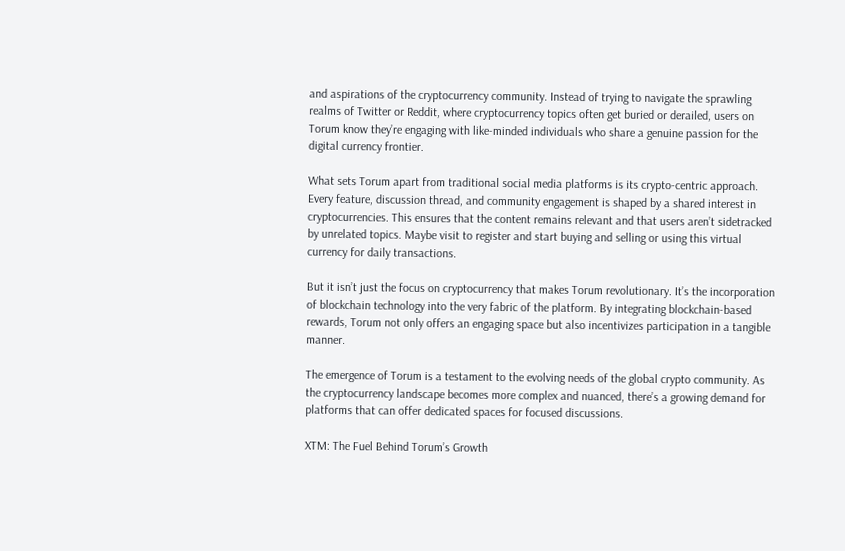and aspirations of the cryptocurrency community. Instead of trying to navigate the sprawling realms of Twitter or Reddit, where cryptocurrency topics often get buried or derailed, users on Torum know they’re engaging with like-minded individuals who share a genuine passion for the digital currency frontier.

What sets Torum apart from traditional social media platforms is its crypto-centric approach. Every feature, discussion thread, and community engagement is shaped by a shared interest in cryptocurrencies. This ensures that the content remains relevant and that users aren’t sidetracked by unrelated topics. Maybe visit to register and start buying and selling or using this virtual currency for daily transactions.

But it isn’t just the focus on cryptocurrency that makes Torum revolutionary. It’s the incorporation of blockchain technology into the very fabric of the platform. By integrating blockchain-based rewards, Torum not only offers an engaging space but also incentivizes participation in a tangible manner.

The emergence of Torum is a testament to the evolving needs of the global crypto community. As the cryptocurrency landscape becomes more complex and nuanced, there’s a growing demand for platforms that can offer dedicated spaces for focused discussions.

XTM: The Fuel Behind Torum’s Growth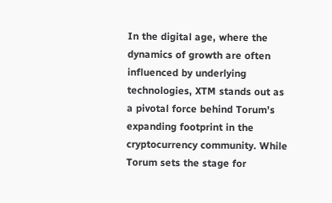In the digital age, where the dynamics of growth are often influenced by underlying technologies, XTM stands out as a pivotal force behind Torum’s expanding footprint in the cryptocurrency community. While Torum sets the stage for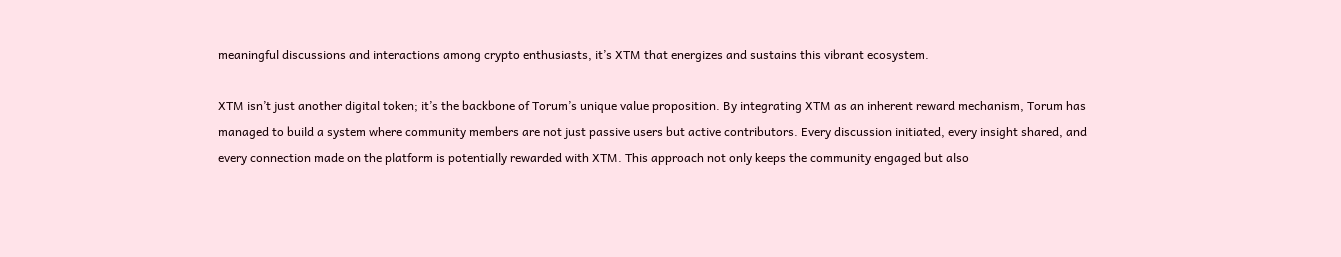meaningful discussions and interactions among crypto enthusiasts, it’s XTM that energizes and sustains this vibrant ecosystem.

XTM isn’t just another digital token; it’s the backbone of Torum’s unique value proposition. By integrating XTM as an inherent reward mechanism, Torum has managed to build a system where community members are not just passive users but active contributors. Every discussion initiated, every insight shared, and every connection made on the platform is potentially rewarded with XTM. This approach not only keeps the community engaged but also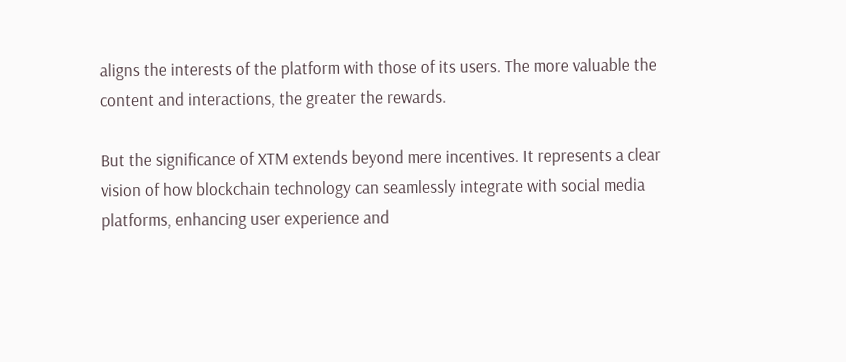aligns the interests of the platform with those of its users. The more valuable the content and interactions, the greater the rewards.

But the significance of XTM extends beyond mere incentives. It represents a clear vision of how blockchain technology can seamlessly integrate with social media platforms, enhancing user experience and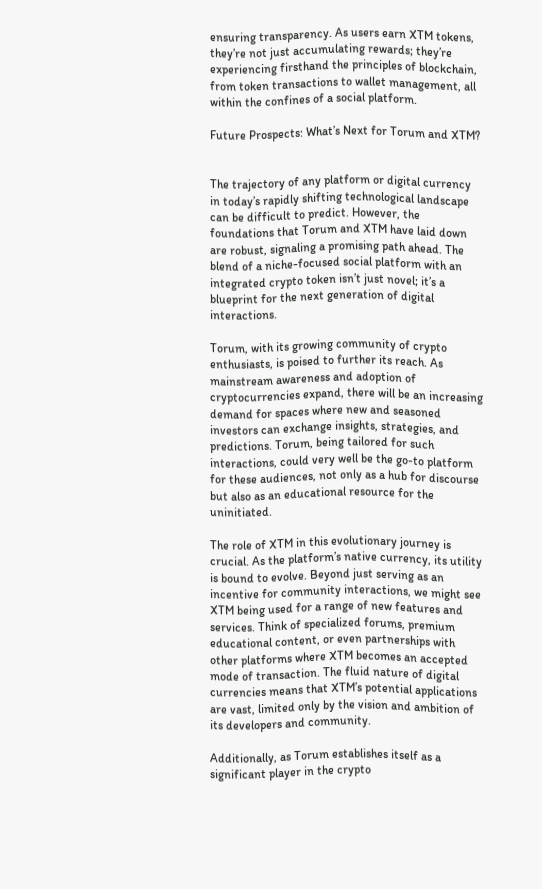ensuring transparency. As users earn XTM tokens, they’re not just accumulating rewards; they’re experiencing firsthand the principles of blockchain, from token transactions to wallet management, all within the confines of a social platform.

Future Prospects: What’s Next for Torum and XTM?


The trajectory of any platform or digital currency in today’s rapidly shifting technological landscape can be difficult to predict. However, the foundations that Torum and XTM have laid down are robust, signaling a promising path ahead. The blend of a niche-focused social platform with an integrated crypto token isn’t just novel; it’s a blueprint for the next generation of digital interactions.

Torum, with its growing community of crypto enthusiasts, is poised to further its reach. As mainstream awareness and adoption of cryptocurrencies expand, there will be an increasing demand for spaces where new and seasoned investors can exchange insights, strategies, and predictions. Torum, being tailored for such interactions, could very well be the go-to platform for these audiences, not only as a hub for discourse but also as an educational resource for the uninitiated.

The role of XTM in this evolutionary journey is crucial. As the platform’s native currency, its utility is bound to evolve. Beyond just serving as an incentive for community interactions, we might see XTM being used for a range of new features and services. Think of specialized forums, premium educational content, or even partnerships with other platforms where XTM becomes an accepted mode of transaction. The fluid nature of digital currencies means that XTM’s potential applications are vast, limited only by the vision and ambition of its developers and community.

Additionally, as Torum establishes itself as a significant player in the crypto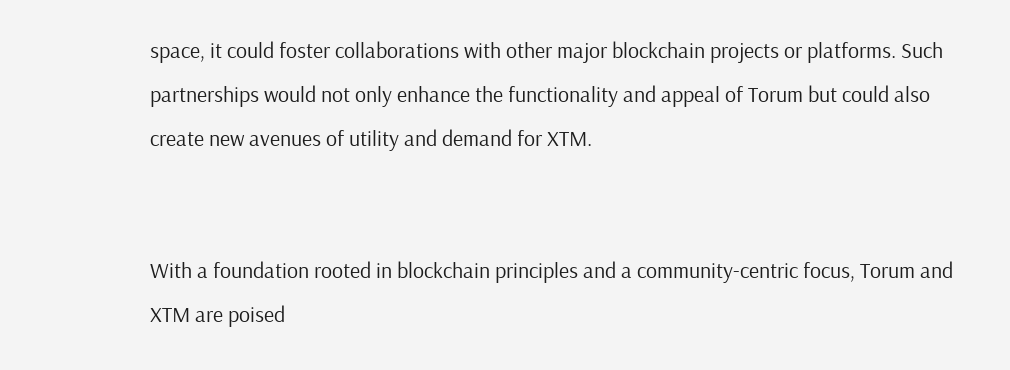space, it could foster collaborations with other major blockchain projects or platforms. Such partnerships would not only enhance the functionality and appeal of Torum but could also create new avenues of utility and demand for XTM.


With a foundation rooted in blockchain principles and a community-centric focus, Torum and XTM are poised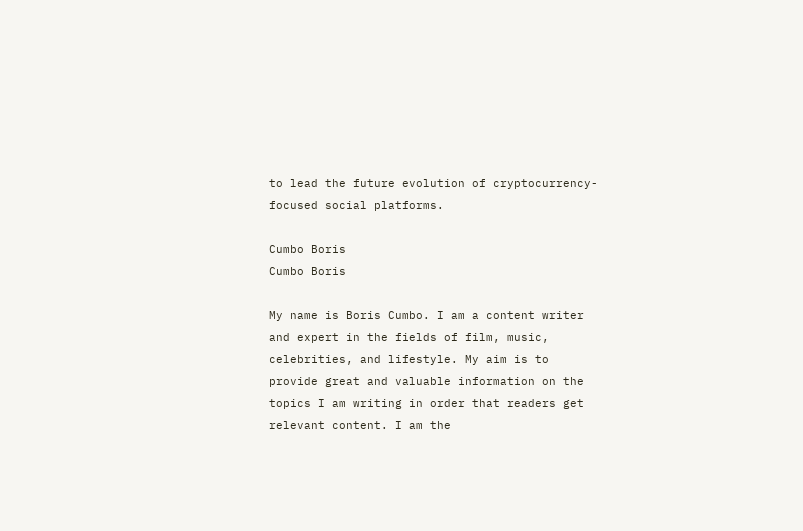to lead the future evolution of cryptocurrency-focused social platforms.

Cumbo Boris
Cumbo Boris

My name is Boris Cumbo. I am a content writer and expert in the fields of film, music, celebrities, and lifestyle. My aim is to provide great and valuable information on the topics I am writing in order that readers get relevant content. I am the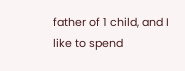father of 1 child, and I like to spend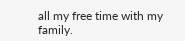all my free time with my family.